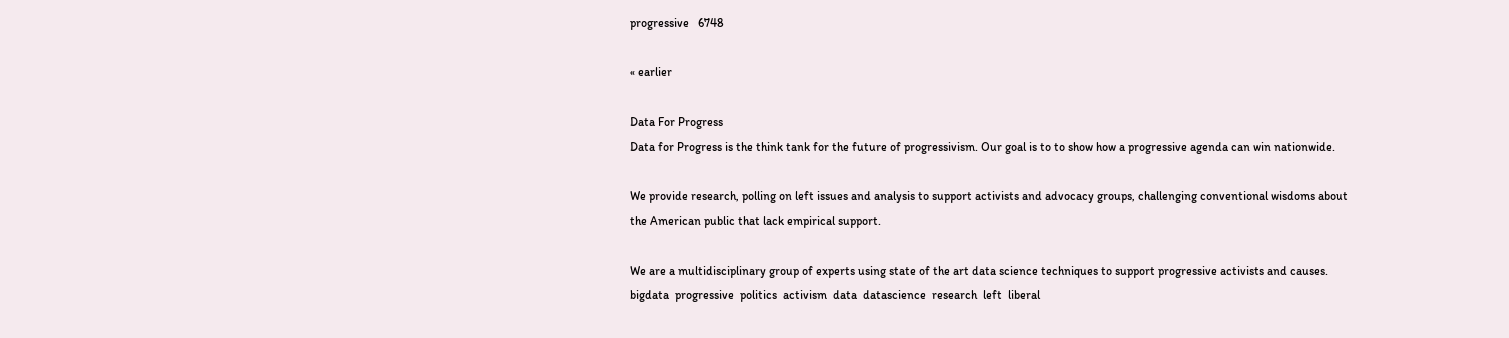progressive   6748

« earlier

Data For Progress
Data for Progress is the think tank for the future of progressivism. Our goal is to to show how a progressive agenda can win nationwide.

We provide research, polling on left issues and analysis to support activists and advocacy groups, challenging conventional wisdoms about the American public that lack empirical support.

We are a multidisciplinary group of experts using state of the art data science techniques to support progressive activists and causes.
bigdata  progressive  politics  activism  data  datascience  research  left  liberal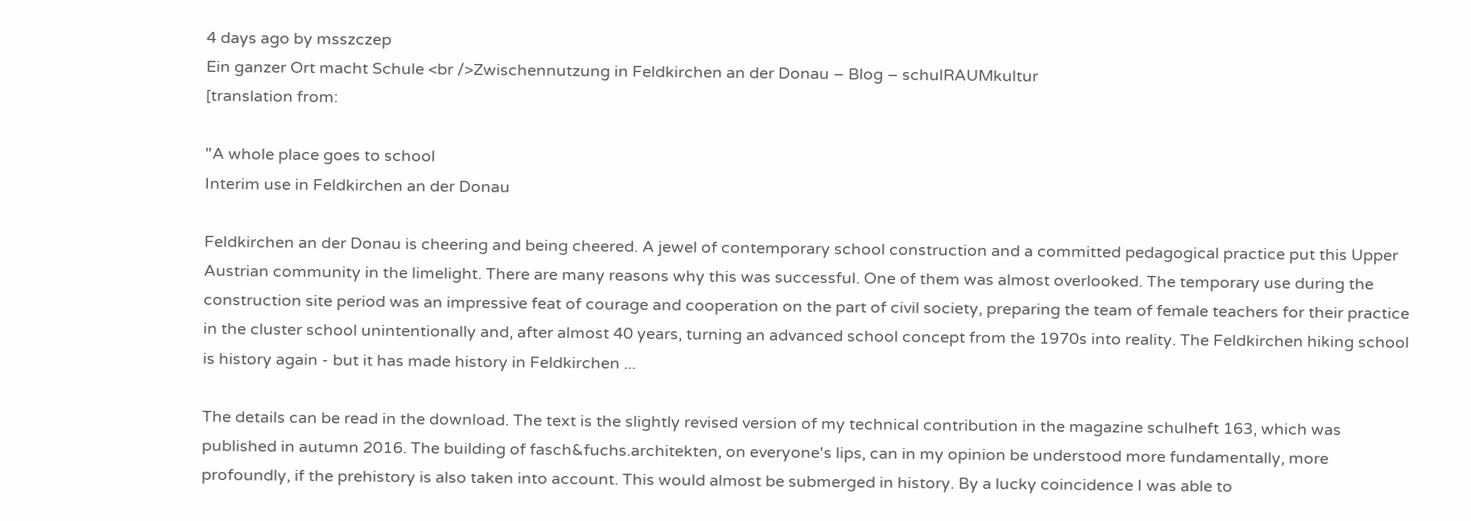4 days ago by msszczep
Ein ganzer Ort macht Schule <br />Zwischennutzung in Feldkirchen an der Donau – Blog – schulRAUMkultur
[translation from:

"A whole place goes to school
Interim use in Feldkirchen an der Donau

Feldkirchen an der Donau is cheering and being cheered. A jewel of contemporary school construction and a committed pedagogical practice put this Upper Austrian community in the limelight. There are many reasons why this was successful. One of them was almost overlooked. The temporary use during the construction site period was an impressive feat of courage and cooperation on the part of civil society, preparing the team of female teachers for their practice in the cluster school unintentionally and, after almost 40 years, turning an advanced school concept from the 1970s into reality. The Feldkirchen hiking school is history again - but it has made history in Feldkirchen ...

The details can be read in the download. The text is the slightly revised version of my technical contribution in the magazine schulheft 163, which was published in autumn 2016. The building of fasch&fuchs.architekten, on everyone's lips, can in my opinion be understood more fundamentally, more profoundly, if the prehistory is also taken into account. This would almost be submerged in history. By a lucky coincidence I was able to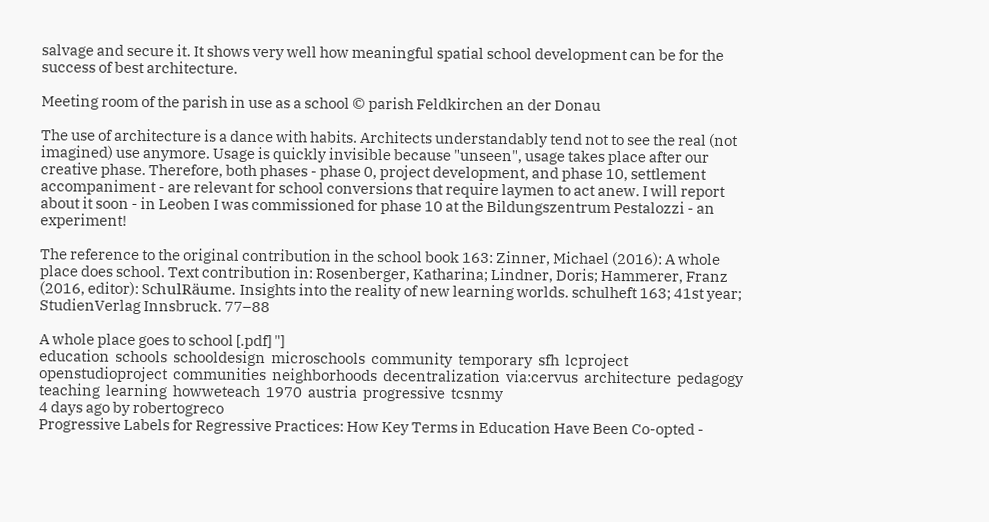salvage and secure it. It shows very well how meaningful spatial school development can be for the success of best architecture.

Meeting room of the parish in use as a school © parish Feldkirchen an der Donau

The use of architecture is a dance with habits. Architects understandably tend not to see the real (not imagined) use anymore. Usage is quickly invisible because "unseen", usage takes place after our creative phase. Therefore, both phases - phase 0, project development, and phase 10, settlement accompaniment - are relevant for school conversions that require laymen to act anew. I will report about it soon - in Leoben I was commissioned for phase 10 at the Bildungszentrum Pestalozzi - an experiment!

The reference to the original contribution in the school book 163: Zinner, Michael (2016): A whole place does school. Text contribution in: Rosenberger, Katharina; Lindner, Doris; Hammerer, Franz (2016, editor): SchulRäume. Insights into the reality of new learning worlds. schulheft 163; 41st year; StudienVerlag Innsbruck. 77–88

A whole place goes to school [.pdf] "]
education  schools  schooldesign  microschools  community  temporary  sfh  lcproject  openstudioproject  communities  neighborhoods  decentralization  via:cervus  architecture  pedagogy  teaching  learning  howweteach  1970  austria  progressive  tcsnmy
4 days ago by robertogreco
Progressive Labels for Regressive Practices: How Key Terms in Education Have Been Co-opted -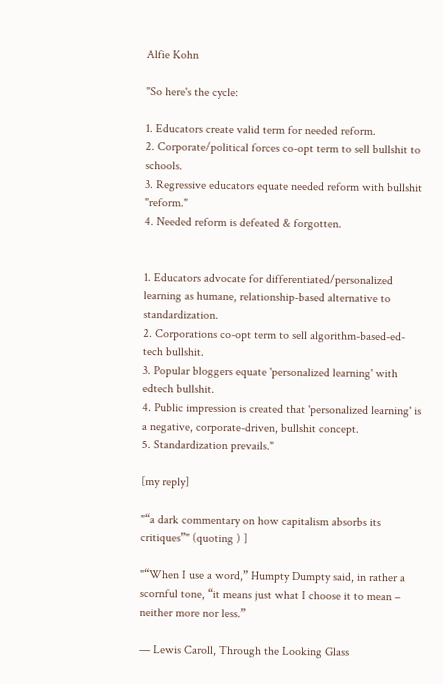Alfie Kohn

"So here's the cycle:

1. Educators create valid term for needed reform.
2. Corporate/political forces co-opt term to sell bullshit to schools.
3. Regressive educators equate needed reform with bullshit "reform."
4. Needed reform is defeated & forgotten.


1. Educators advocate for differentiated/personalized learning as humane, relationship-based alternative to standardization.
2. Corporations co-opt term to sell algorithm-based-ed-tech bullshit.
3. Popular bloggers equate 'personalized learning' with edtech bullshit.
4. Public impression is created that 'personalized learning' is a negative, corporate-driven, bullshit concept.
5. Standardization prevails."

[my reply]

"“a dark commentary on how capitalism absorbs its critiques”" (quoting ) ]

"“When I use a word,” Humpty Dumpty said, in rather a scornful tone, “it means just what I choose it to mean – neither more nor less.”

— Lewis Caroll, Through the Looking Glass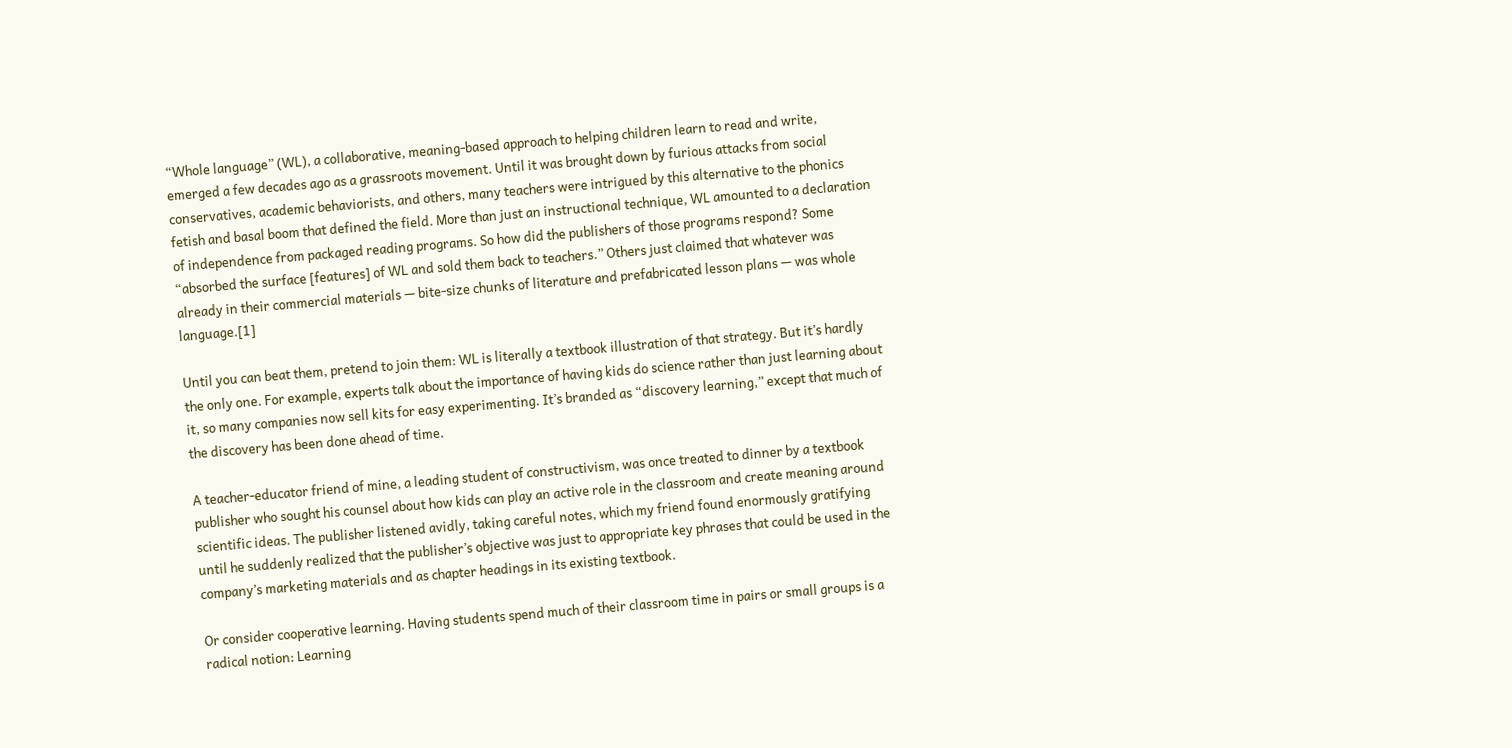“Whole language” (WL), a collaborative, meaning-based approach to helping children learn to read and write, emerged a few decades ago as a grassroots movement. Until it was brought down by furious attacks from social conservatives, academic behaviorists, and others, many teachers were intrigued by this alternative to the phonics fetish and basal boom that defined the field. More than just an instructional technique, WL amounted to a declaration of independence from packaged reading programs. So how did the publishers of those programs respond? Some “absorbed the surface [features] of WL and sold them back to teachers.” Others just claimed that whatever was already in their commercial materials — bite-size chunks of literature and prefabricated lesson plans — was whole language.[1]

Until you can beat them, pretend to join them: WL is literally a textbook illustration of that strategy. But it’s hardly the only one. For example, experts talk about the importance of having kids do science rather than just learning about it, so many companies now sell kits for easy experimenting. It’s branded as “discovery learning,” except that much of the discovery has been done ahead of time.

A teacher-educator friend of mine, a leading student of constructivism, was once treated to dinner by a textbook publisher who sought his counsel about how kids can play an active role in the classroom and create meaning around scientific ideas. The publisher listened avidly, taking careful notes, which my friend found enormously gratifying until he suddenly realized that the publisher’s objective was just to appropriate key phrases that could be used in the company’s marketing materials and as chapter headings in its existing textbook.

Or consider cooperative learning. Having students spend much of their classroom time in pairs or small groups is a radical notion: Learning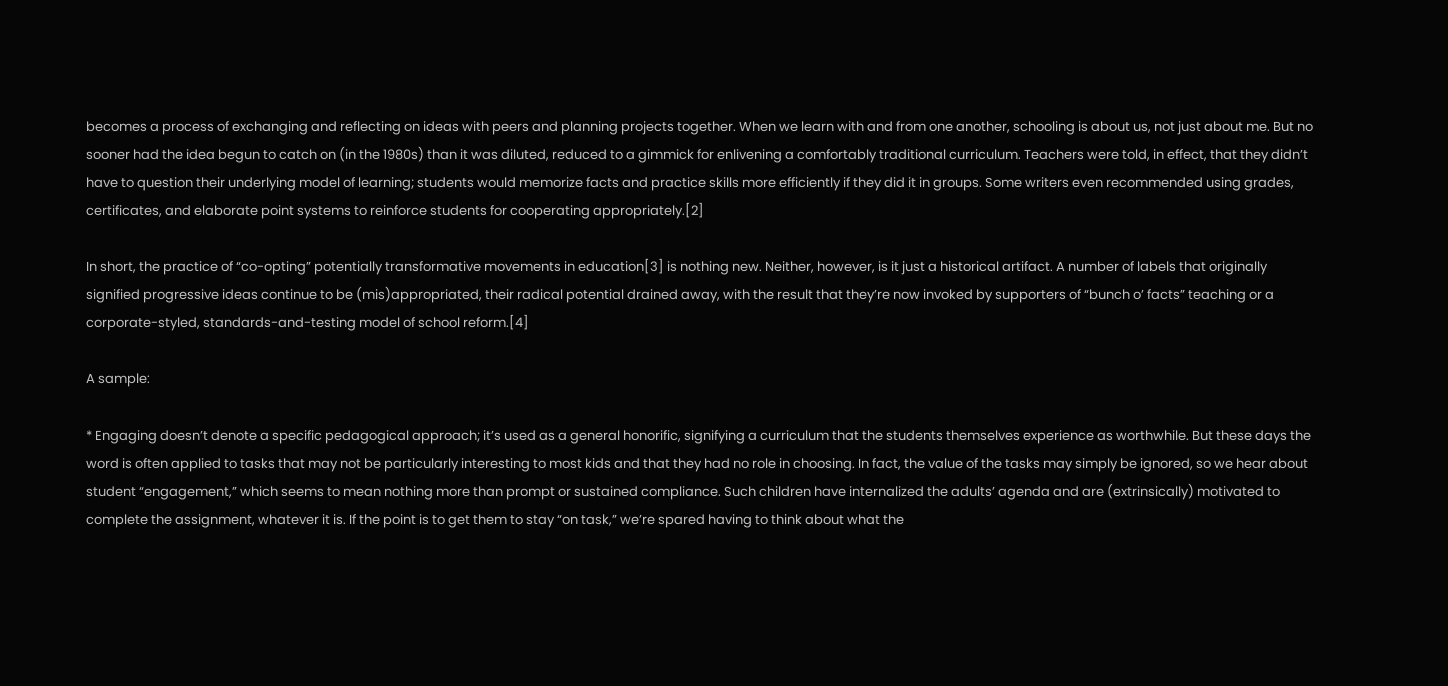becomes a process of exchanging and reflecting on ideas with peers and planning projects together. When we learn with and from one another, schooling is about us, not just about me. But no sooner had the idea begun to catch on (in the 1980s) than it was diluted, reduced to a gimmick for enlivening a comfortably traditional curriculum. Teachers were told, in effect, that they didn’t have to question their underlying model of learning; students would memorize facts and practice skills more efficiently if they did it in groups. Some writers even recommended using grades, certificates, and elaborate point systems to reinforce students for cooperating appropriately.[2]

In short, the practice of “co-opting” potentially transformative movements in education[3] is nothing new. Neither, however, is it just a historical artifact. A number of labels that originally signified progressive ideas continue to be (mis)appropriated, their radical potential drained away, with the result that they’re now invoked by supporters of “bunch o’ facts” teaching or a corporate-styled, standards-and-testing model of school reform.[4]

A sample:

* Engaging doesn’t denote a specific pedagogical approach; it’s used as a general honorific, signifying a curriculum that the students themselves experience as worthwhile. But these days the word is often applied to tasks that may not be particularly interesting to most kids and that they had no role in choosing. In fact, the value of the tasks may simply be ignored, so we hear about student “engagement,” which seems to mean nothing more than prompt or sustained compliance. Such children have internalized the adults’ agenda and are (extrinsically) motivated to complete the assignment, whatever it is. If the point is to get them to stay “on task,” we’re spared having to think about what the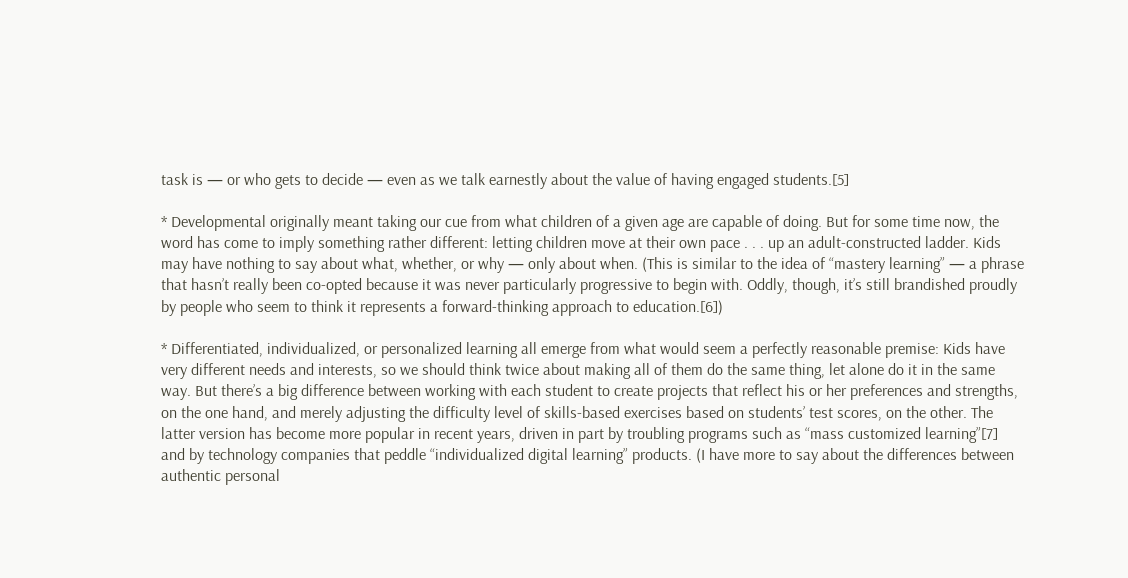task is — or who gets to decide — even as we talk earnestly about the value of having engaged students.[5]

* Developmental originally meant taking our cue from what children of a given age are capable of doing. But for some time now, the word has come to imply something rather different: letting children move at their own pace . . . up an adult-constructed ladder. Kids may have nothing to say about what, whether, or why — only about when. (This is similar to the idea of “mastery learning” — a phrase that hasn’t really been co-opted because it was never particularly progressive to begin with. Oddly, though, it’s still brandished proudly by people who seem to think it represents a forward-thinking approach to education.[6])

* Differentiated, individualized, or personalized learning all emerge from what would seem a perfectly reasonable premise: Kids have very different needs and interests, so we should think twice about making all of them do the same thing, let alone do it in the same way. But there’s a big difference between working with each student to create projects that reflect his or her preferences and strengths, on the one hand, and merely adjusting the difficulty level of skills-based exercises based on students’ test scores, on the other. The latter version has become more popular in recent years, driven in part by troubling programs such as “mass customized learning”[7] and by technology companies that peddle “individualized digital learning” products. (I have more to say about the differences between authentic personal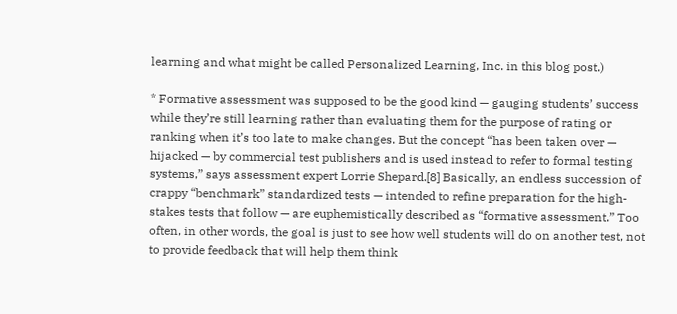learning and what might be called Personalized Learning, Inc. in this blog post.)

* Formative assessment was supposed to be the good kind — gauging students’ success while they’re still learning rather than evaluating them for the purpose of rating or ranking when it’s too late to make changes. But the concept “has been taken over — hijacked — by commercial test publishers and is used instead to refer to formal testing systems,” says assessment expert Lorrie Shepard.[8] Basically, an endless succession of crappy “benchmark” standardized tests — intended to refine preparation for the high-stakes tests that follow — are euphemistically described as “formative assessment.” Too often, in other words, the goal is just to see how well students will do on another test, not to provide feedback that will help them think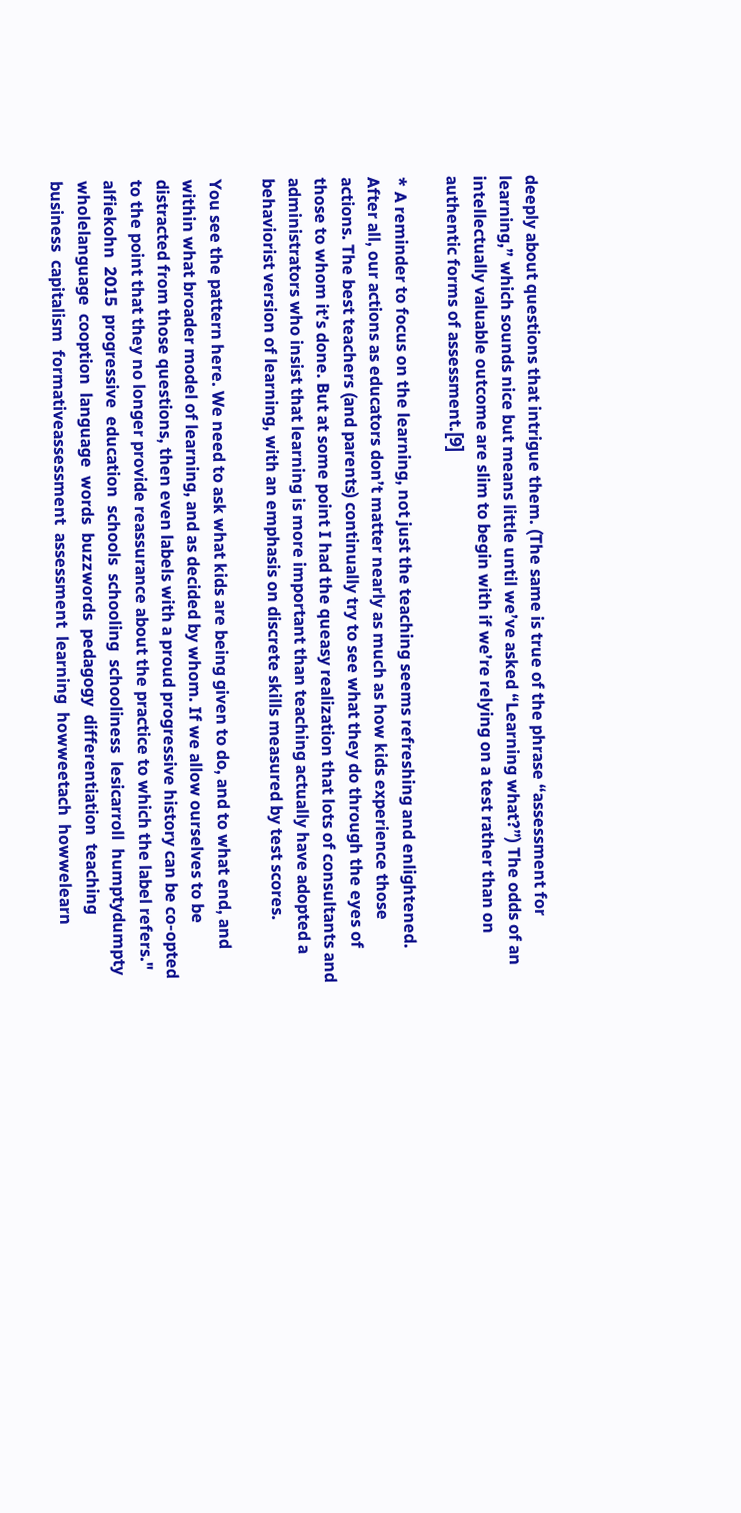deeply about questions that intrigue them. (The same is true of the phrase “assessment for learning,” which sounds nice but means little until we’ve asked “Learning what?”) The odds of an intellectually valuable outcome are slim to begin with if we’re relying on a test rather than on authentic forms of assessment.[9]

* A reminder to focus on the learning, not just the teaching seems refreshing and enlightened. After all, our actions as educators don’t matter nearly as much as how kids experience those actions. The best teachers (and parents) continually try to see what they do through the eyes of those to whom it’s done. But at some point I had the queasy realization that lots of consultants and administrators who insist that learning is more important than teaching actually have adopted a behaviorist version of learning, with an emphasis on discrete skills measured by test scores.

You see the pattern here. We need to ask what kids are being given to do, and to what end, and within what broader model of learning, and as decided by whom. If we allow ourselves to be distracted from those questions, then even labels with a proud progressive history can be co-opted to the point that they no longer provide reassurance about the practice to which the label refers."
alfiekohn  2015  progressive  education  schools  schooling  schooliness  lesicarroll  humptydumpty  wholelanguage  cooption  language  words  buzzwords  pedagogy  differentiation  teaching  business  capitalism  formativeassessment  assessment  learning  howweetach  howwelearn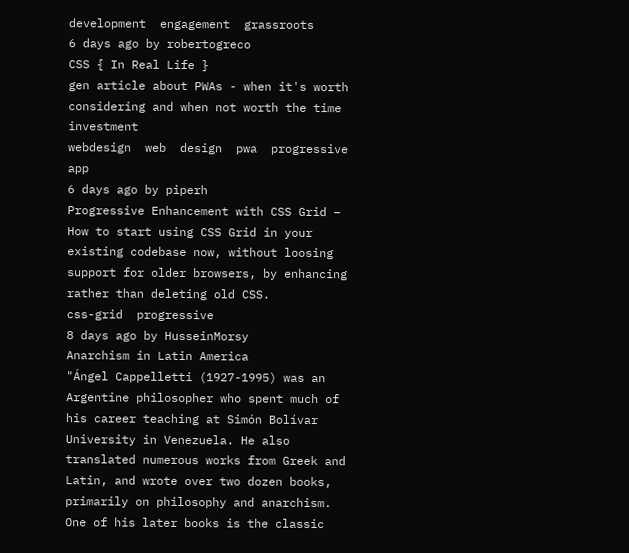development  engagement  grassroots
6 days ago by robertogreco
CSS { In Real Life }
gen article about PWAs - when it's worth considering and when not worth the time investment
webdesign  web  design  pwa  progressive  app
6 days ago by piperh
Progressive Enhancement with CSS Grid –
How to start using CSS Grid in your existing codebase now, without loosing support for older browsers, by enhancing rather than deleting old CSS.
css-grid  progressive
8 days ago by HusseinMorsy
Anarchism in Latin America
"Ángel Cappelletti (1927-1995) was an Argentine philosopher who spent much of his career teaching at Simón Bolívar University in Venezuela. He also translated numerous works from Greek and Latin, and wrote over two dozen books, primarily on philosophy and anarchism. One of his later books is the classic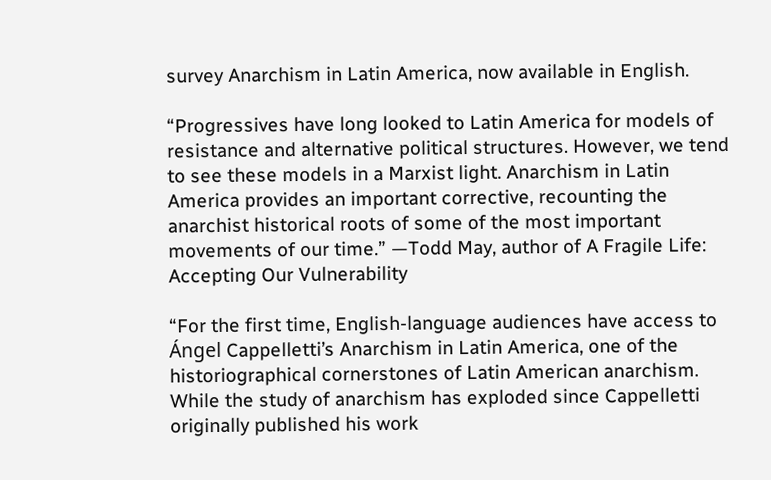survey Anarchism in Latin America, now available in English.

“Progressives have long looked to Latin America for models of resistance and alternative political structures. However, we tend to see these models in a Marxist light. Anarchism in Latin America provides an important corrective, recounting the anarchist historical roots of some of the most important movements of our time.” —Todd May, author of A Fragile Life: Accepting Our Vulnerability

“For the first time, English-language audiences have access to Ángel Cappelletti’s Anarchism in Latin America, one of the historiographical cornerstones of Latin American anarchism. While the study of anarchism has exploded since Cappelletti originally published his work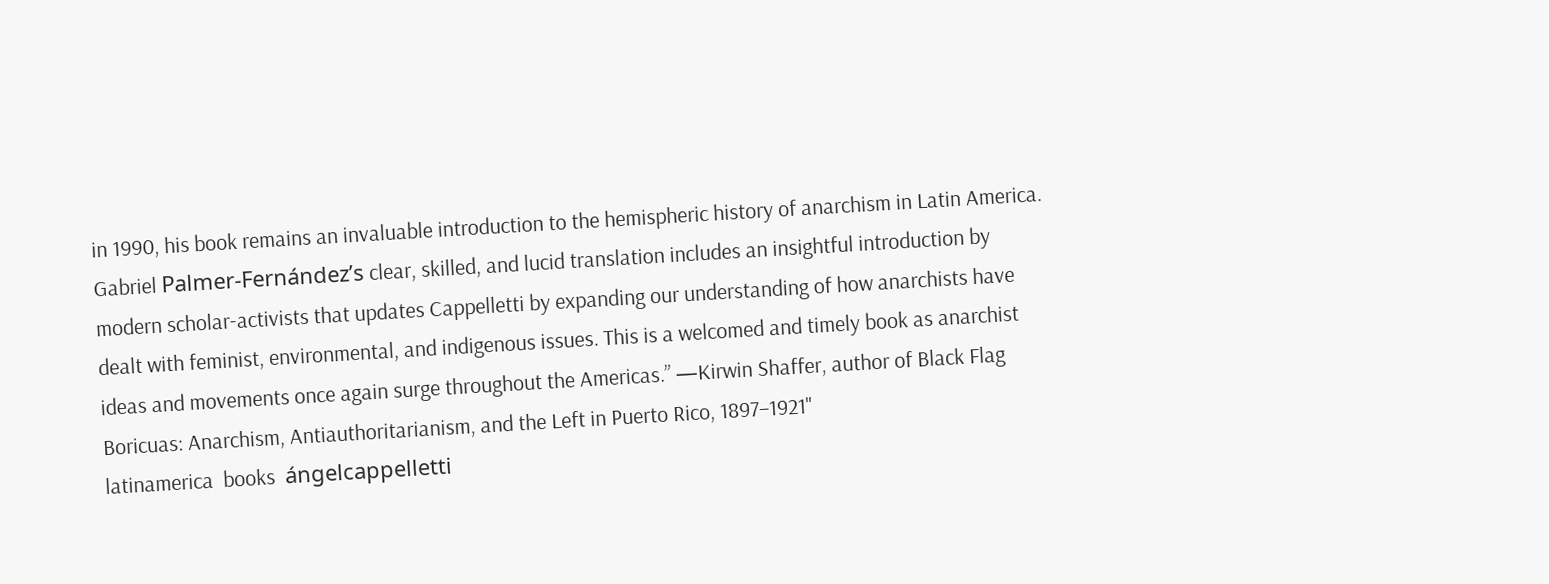in 1990, his book remains an invaluable introduction to the hemispheric history of anarchism in Latin America. Gabriel Palmer-Fernández’s clear, skilled, and lucid translation includes an insightful introduction by modern scholar-activists that updates Cappelletti by expanding our understanding of how anarchists have dealt with feminist, environmental, and indigenous issues. This is a welcomed and timely book as anarchist ideas and movements once again surge throughout the Americas.” —Kirwin Shaffer, author of Black Flag Boricuas: Anarchism, Antiauthoritarianism, and the Left in Puerto Rico, 1897–1921"
latinamerica  books  ángelcappelletti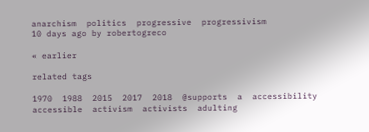anarchism  politics  progressive  progressivism
10 days ago by robertogreco

« earlier

related tags

1970  1988  2015  2017  2018  @supports  a  accessibility  accessible  activism  activists  adulting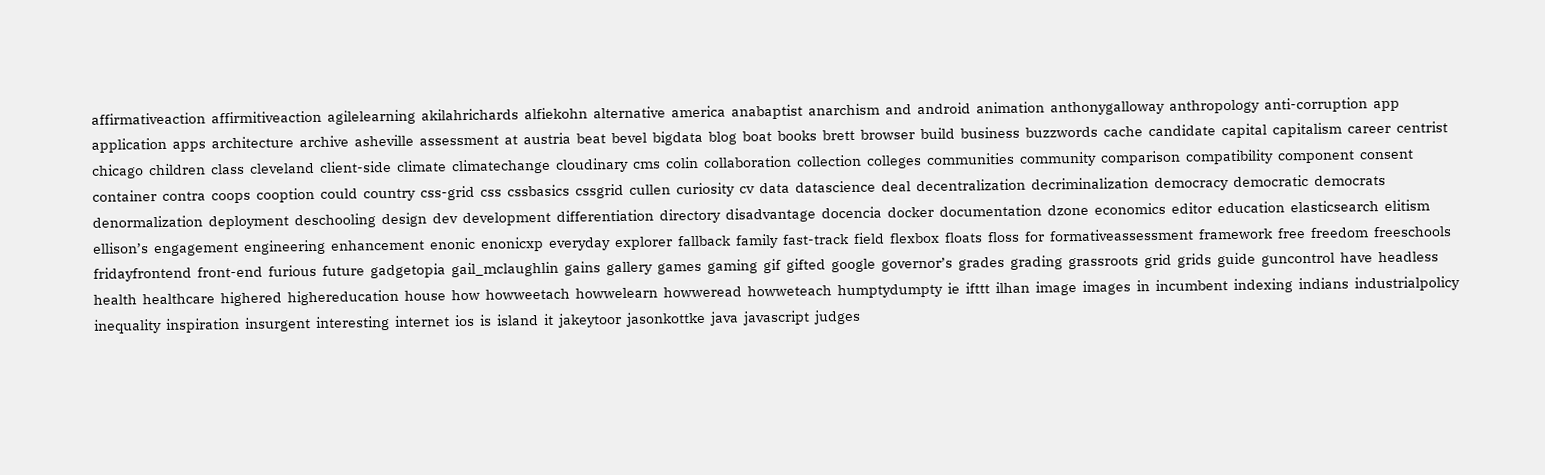affirmativeaction  affirmitiveaction  agilelearning  akilahrichards  alfiekohn  alternative  america  anabaptist  anarchism  and  android  animation  anthonygalloway  anthropology  anti-corruption  app  application  apps  architecture  archive  asheville  assessment  at  austria  beat  bevel  bigdata  blog  boat  books  brett  browser  build  business  buzzwords  cache  candidate  capital  capitalism  career  centrist  chicago  children  class  cleveland  client-side  climate  climatechange  cloudinary  cms  colin  collaboration  collection  colleges  communities  community  comparison  compatibility  component  consent  container  contra  coops  cooption  could  country  css-grid  css  cssbasics  cssgrid  cullen  curiosity  cv  data  datascience  deal  decentralization  decriminalization  democracy  democratic  democrats  denormalization  deployment  deschooling  design  dev  development  differentiation  directory  disadvantage  docencia  docker  documentation  dzone  economics  editor  education  elasticsearch  elitism  ellison’s  engagement  engineering  enhancement  enonic  enonicxp  everyday  explorer  fallback  family  fast-track  field  flexbox  floats  floss  for  formativeassessment  framework  free  freedom  freeschools  fridayfrontend  front-end  furious  future  gadgetopia  gail_mclaughlin  gains  gallery  games  gaming  gif  gifted  google  governor’s  grades  grading  grassroots  grid  grids  guide  guncontrol  have  headless  health  healthcare  highered  highereducation  house  how  howweetach  howwelearn  howweread  howweteach  humptydumpty  ie  ifttt  ilhan  image  images  in  incumbent  indexing  indians  industrialpolicy  inequality  inspiration  insurgent  interesting  internet  ios  is  island  it  jakeytoor  jasonkottke  java  javascript  judges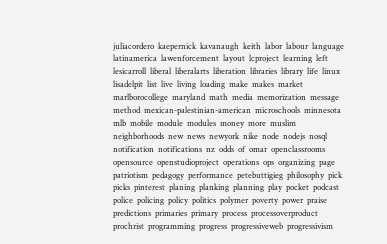juliacordero  kaepernick  kavanaugh  keith  labor  labour  language  latinamerica  lawenforcement  layout  lcproject  learning  left  lesicarroll  liberal  liberalarts  liberation  libraries  library  life  linux  lisadelpit  list  live  living  loading  make  makes  market  marlborocollege  maryland  math  media  memorization  message  method  mexican-palestinian-american  microschools  minnesota  mlb  mobile  module  modules  money  more  muslim  neighborhoods  new  news  newyork  nike  node  nodejs  nosql  notification  notifications  nz  odds  of  omar  openclassrooms  opensource  openstudioproject  operations  ops  organizing  page  patriotism  pedagogy  performance  petebuttigieg  philosophy  pick  picks  pinterest  planing  planking  planning  play  pocket  podcast  police  policing  policy  politics  polymer  poverty  power  praise  predictions  primaries  primary  process  processoverproduct  prochrist  programming  progress  progressiveweb  progressivism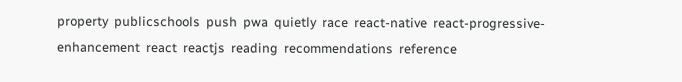property  publicschools  push  pwa  quietly  race  react-native  react-progressive-enhancement  react  reactjs  reading  recommendations  reference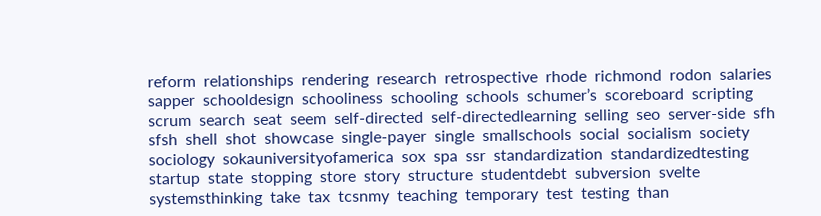reform  relationships  rendering  research  retrospective  rhode  richmond  rodon  salaries  sapper  schooldesign  schooliness  schooling  schools  schumer’s  scoreboard  scripting  scrum  search  seat  seem  self-directed  self-directedlearning  selling  seo  server-side  sfh  sfsh  shell  shot  showcase  single-payer  single  smallschools  social  socialism  society  sociology  sokauniversityofamerica  sox  spa  ssr  standardization  standardizedtesting  startup  state  stopping  store  story  structure  studentdebt  subversion  svelte  systemsthinking  take  tax  tcsnmy  teaching  temporary  test  testing  than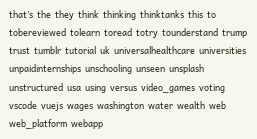that’s  the  they  think  thinking  thinktanks  this  to  tobereviewed  tolearn  toread  totry  tounderstand  trump  trust  tumblr  tutorial  uk  universalhealthcare  universities  unpaidinternships  unschooling  unseen  unsplash  unstructured  usa  using  versus  video_games  voting  vscode  vuejs  wages  washington  water  wealth  web  web_platform  webapp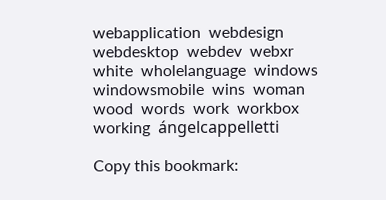webapplication  webdesign  webdesktop  webdev  webxr  white  wholelanguage  windows  windowsmobile  wins  woman  wood  words  work  workbox  working  ángelcappelletti

Copy this bookmark: